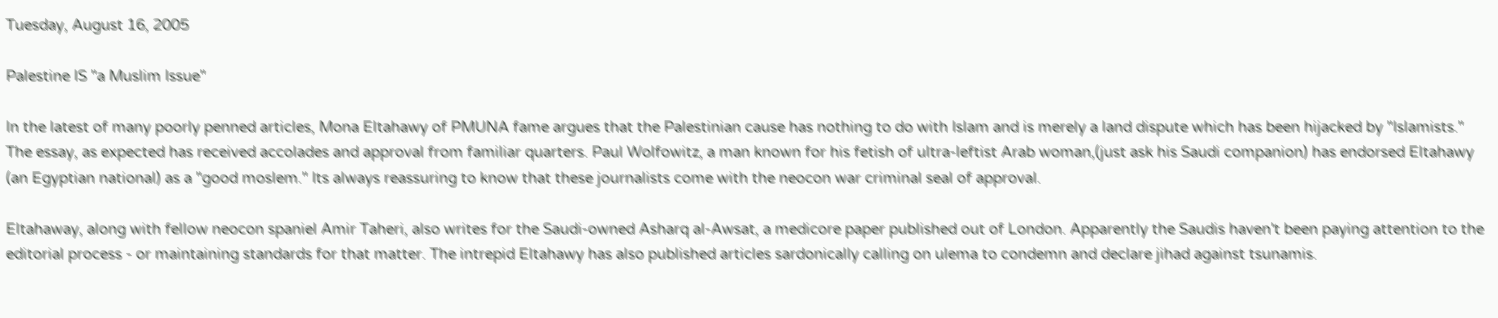Tuesday, August 16, 2005

Palestine IS "a Muslim Issue"

In the latest of many poorly penned articles, Mona Eltahawy of PMUNA fame argues that the Palestinian cause has nothing to do with Islam and is merely a land dispute which has been hijacked by "Islamists." The essay, as expected has received accolades and approval from familiar quarters. Paul Wolfowitz, a man known for his fetish of ultra-leftist Arab woman,(just ask his Saudi companion) has endorsed Eltahawy (an Egyptian national) as a "good moslem." Its always reassuring to know that these journalists come with the neocon war criminal seal of approval.

Eltahaway, along with fellow neocon spaniel Amir Taheri, also writes for the Saudi-owned Asharq al-Awsat, a medicore paper published out of London. Apparently the Saudis haven't been paying attention to the editorial process - or maintaining standards for that matter. The intrepid Eltahawy has also published articles sardonically calling on ulema to condemn and declare jihad against tsunamis.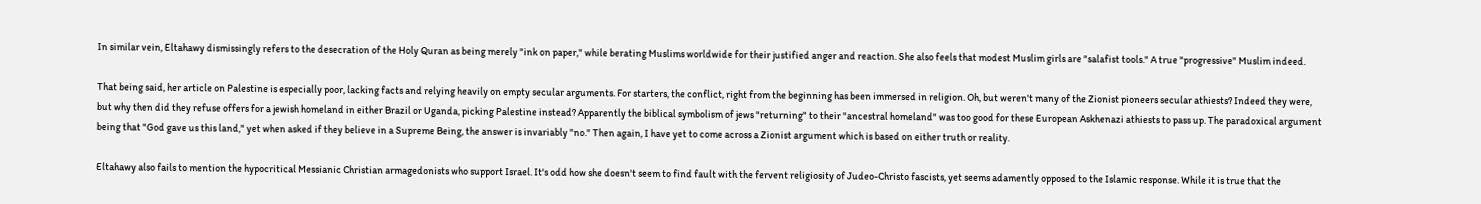In similar vein, Eltahawy dismissingly refers to the desecration of the Holy Quran as being merely "ink on paper," while berating Muslims worldwide for their justified anger and reaction. She also feels that modest Muslim girls are "salafist tools." A true "progressive" Muslim indeed.

That being said, her article on Palestine is especially poor, lacking facts and relying heavily on empty secular arguments. For starters, the conflict, right from the beginning has been immersed in religion. Oh, but weren't many of the Zionist pioneers secular athiests? Indeed they were, but why then did they refuse offers for a jewish homeland in either Brazil or Uganda, picking Palestine instead? Apparently the biblical symbolism of jews "returning" to their "ancestral homeland" was too good for these European Askhenazi athiests to pass up. The paradoxical argument being that "God gave us this land," yet when asked if they believe in a Supreme Being, the answer is invariably "no." Then again, I have yet to come across a Zionist argument which is based on either truth or reality.

Eltahawy also fails to mention the hypocritical Messianic Christian armagedonists who support Israel. It's odd how she doesn't seem to find fault with the fervent religiosity of Judeo-Christo fascists, yet seems adamently opposed to the Islamic response. While it is true that the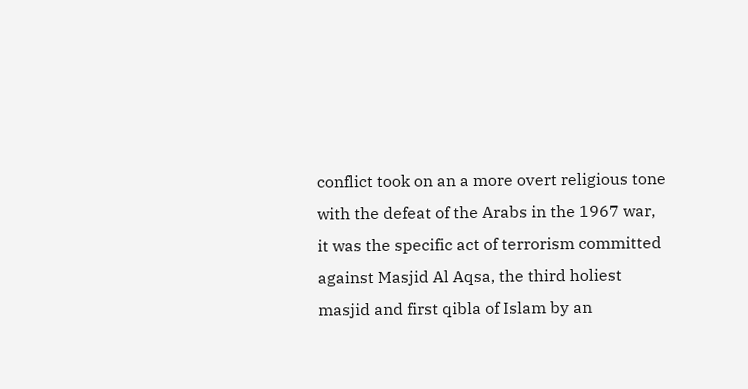conflict took on an a more overt religious tone with the defeat of the Arabs in the 1967 war, it was the specific act of terrorism committed against Masjid Al Aqsa, the third holiest masjid and first qibla of Islam by an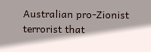Australian pro-Zionist terrorist that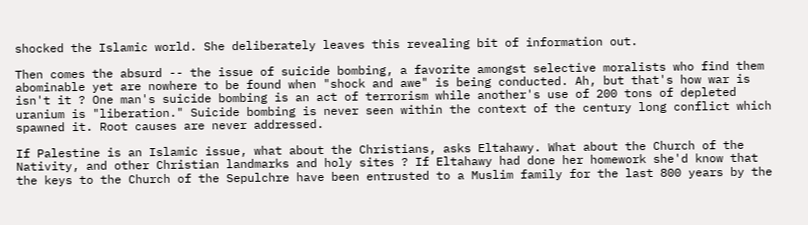shocked the Islamic world. She deliberately leaves this revealing bit of information out.

Then comes the absurd -- the issue of suicide bombing, a favorite amongst selective moralists who find them abominable yet are nowhere to be found when "shock and awe" is being conducted. Ah, but that's how war is isn't it ? One man's suicide bombing is an act of terrorism while another's use of 200 tons of depleted uranium is "liberation." Suicide bombing is never seen within the context of the century long conflict which spawned it. Root causes are never addressed.

If Palestine is an Islamic issue, what about the Christians, asks Eltahawy. What about the Church of the Nativity, and other Christian landmarks and holy sites ? If Eltahawy had done her homework she'd know that the keys to the Church of the Sepulchre have been entrusted to a Muslim family for the last 800 years by the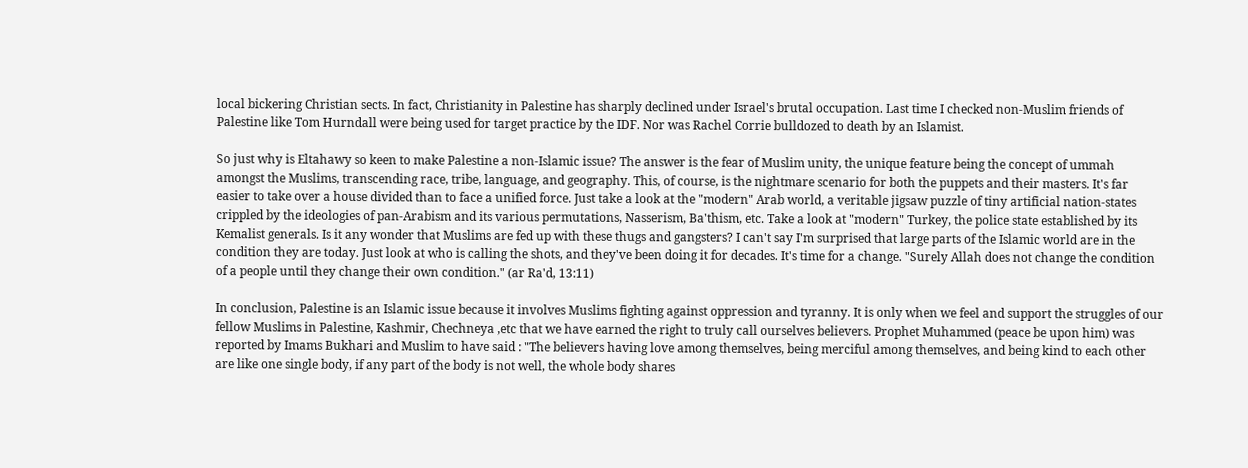local bickering Christian sects. In fact, Christianity in Palestine has sharply declined under Israel's brutal occupation. Last time I checked non-Muslim friends of Palestine like Tom Hurndall were being used for target practice by the IDF. Nor was Rachel Corrie bulldozed to death by an Islamist.

So just why is Eltahawy so keen to make Palestine a non-Islamic issue? The answer is the fear of Muslim unity, the unique feature being the concept of ummah amongst the Muslims, transcending race, tribe, language, and geography. This, of course, is the nightmare scenario for both the puppets and their masters. It's far easier to take over a house divided than to face a unified force. Just take a look at the "modern" Arab world, a veritable jigsaw puzzle of tiny artificial nation-states crippled by the ideologies of pan-Arabism and its various permutations, Nasserism, Ba'thism, etc. Take a look at "modern" Turkey, the police state established by its Kemalist generals. Is it any wonder that Muslims are fed up with these thugs and gangsters? I can't say I'm surprised that large parts of the Islamic world are in the condition they are today. Just look at who is calling the shots, and they've been doing it for decades. It's time for a change. "Surely Allah does not change the condition of a people until they change their own condition." (ar Ra'd, 13:11)

In conclusion, Palestine is an Islamic issue because it involves Muslims fighting against oppression and tyranny. It is only when we feel and support the struggles of our fellow Muslims in Palestine, Kashmir, Chechneya ,etc that we have earned the right to truly call ourselves believers. Prophet Muhammed (peace be upon him) was reported by Imams Bukhari and Muslim to have said : "The believers having love among themselves, being merciful among themselves, and being kind to each other are like one single body, if any part of the body is not well, the whole body shares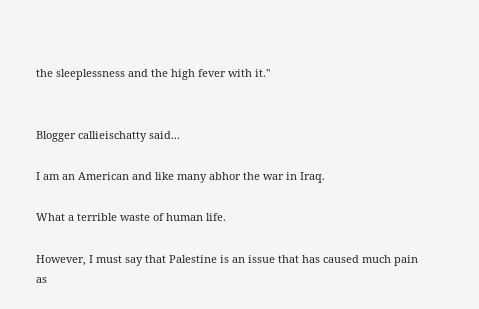the sleeplessness and the high fever with it."


Blogger callieischatty said...

I am an American and like many abhor the war in Iraq.

What a terrible waste of human life.

However, I must say that Palestine is an issue that has caused much pain as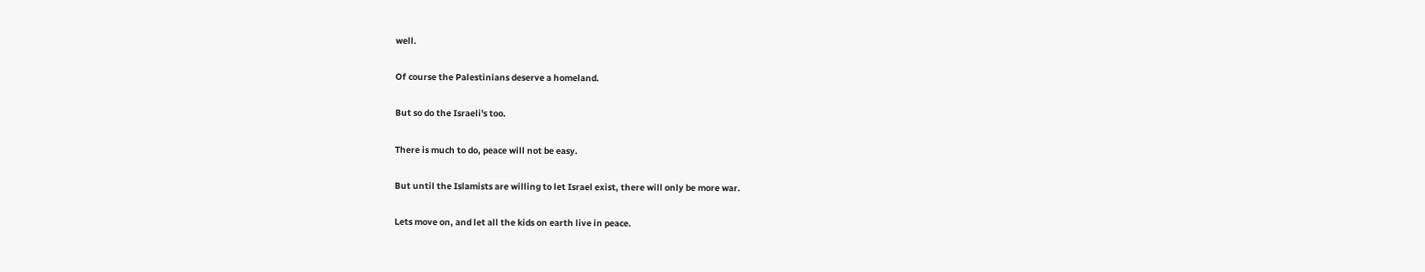well.

Of course the Palestinians deserve a homeland.

But so do the Israeli's too.

There is much to do, peace will not be easy.

But until the Islamists are willing to let Israel exist, there will only be more war.

Lets move on, and let all the kids on earth live in peace.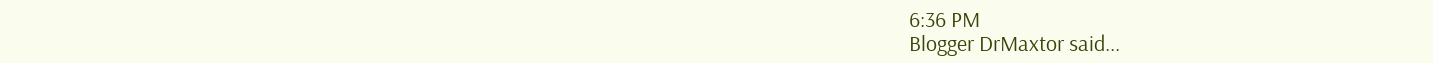6:36 PM
Blogger DrMaxtor said...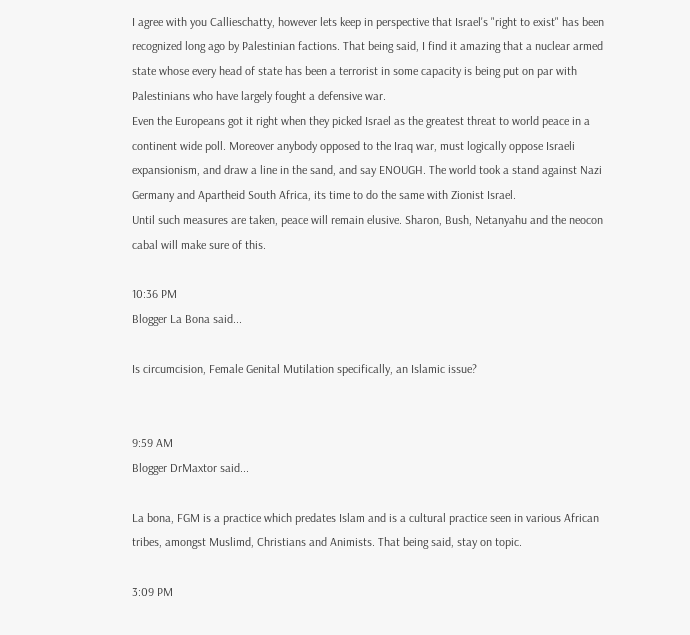I agree with you Callieschatty, however lets keep in perspective that Israel's "right to exist" has been recognized long ago by Palestinian factions. That being said, I find it amazing that a nuclear armed state whose every head of state has been a terrorist in some capacity is being put on par with Palestinians who have largely fought a defensive war.
Even the Europeans got it right when they picked Israel as the greatest threat to world peace in a continent wide poll. Moreover anybody opposed to the Iraq war, must logically oppose Israeli expansionism, and draw a line in the sand, and say ENOUGH. The world took a stand against Nazi Germany and Apartheid South Africa, its time to do the same with Zionist Israel.
Until such measures are taken, peace will remain elusive. Sharon, Bush, Netanyahu and the neocon cabal will make sure of this.

10:36 PM
Blogger La Bona said...

Is circumcision, Female Genital Mutilation specifically, an Islamic issue?


9:59 AM
Blogger DrMaxtor said...

La bona, FGM is a practice which predates Islam and is a cultural practice seen in various African tribes, amongst Muslimd, Christians and Animists. That being said, stay on topic.

3:09 PM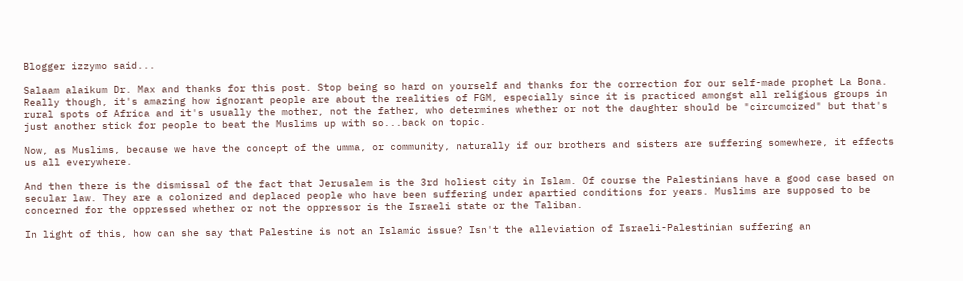Blogger izzymo said...

Salaam alaikum Dr. Max and thanks for this post. Stop being so hard on yourself and thanks for the correction for our self-made prophet La Bona. Really though, it's amazing how ignorant people are about the realities of FGM, especially since it is practiced amongst all religious groups in rural spots of Africa and it's usually the mother, not the father, who determines whether or not the daughter should be "circumcized" but that's just another stick for people to beat the Muslims up with so...back on topic.

Now, as Muslims, because we have the concept of the umma, or community, naturally if our brothers and sisters are suffering somewhere, it effects us all everywhere.

And then there is the dismissal of the fact that Jerusalem is the 3rd holiest city in Islam. Of course the Palestinians have a good case based on secular law. They are a colonized and deplaced people who have been suffering under apartied conditions for years. Muslims are supposed to be concerned for the oppressed whether or not the oppressor is the Israeli state or the Taliban.

In light of this, how can she say that Palestine is not an Islamic issue? Isn't the alleviation of Israeli-Palestinian suffering an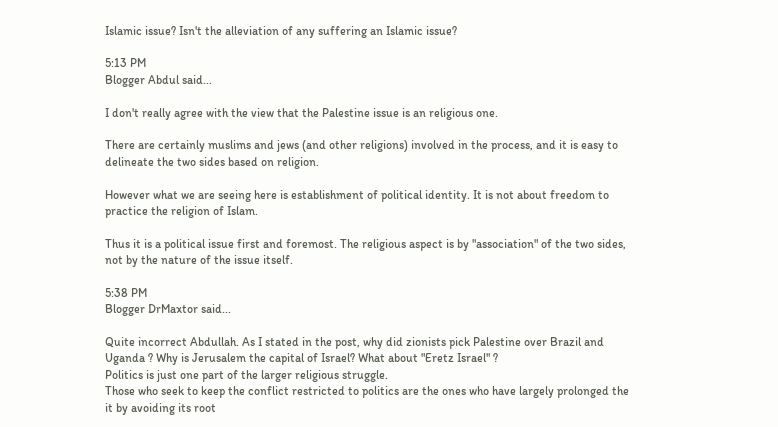Islamic issue? Isn't the alleviation of any suffering an Islamic issue?

5:13 PM
Blogger Abdul said...

I don't really agree with the view that the Palestine issue is an religious one.

There are certainly muslims and jews (and other religions) involved in the process, and it is easy to delineate the two sides based on religion.

However what we are seeing here is establishment of political identity. It is not about freedom to practice the religion of Islam.

Thus it is a political issue first and foremost. The religious aspect is by "association" of the two sides, not by the nature of the issue itself.

5:38 PM
Blogger DrMaxtor said...

Quite incorrect Abdullah. As I stated in the post, why did zionists pick Palestine over Brazil and Uganda ? Why is Jerusalem the capital of Israel? What about "Eretz Israel" ?
Politics is just one part of the larger religious struggle.
Those who seek to keep the conflict restricted to politics are the ones who have largely prolonged the it by avoiding its root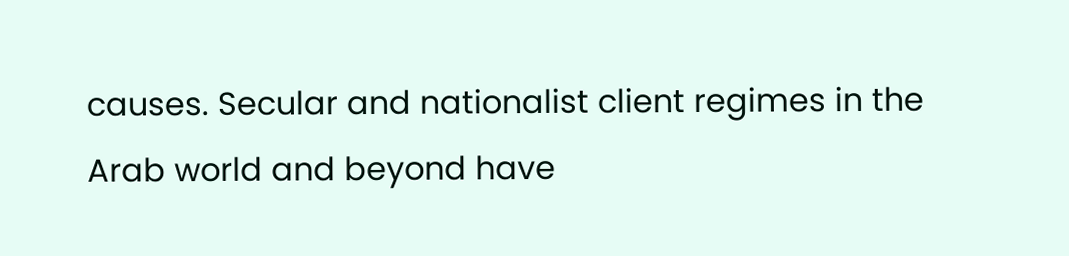causes. Secular and nationalist client regimes in the Arab world and beyond have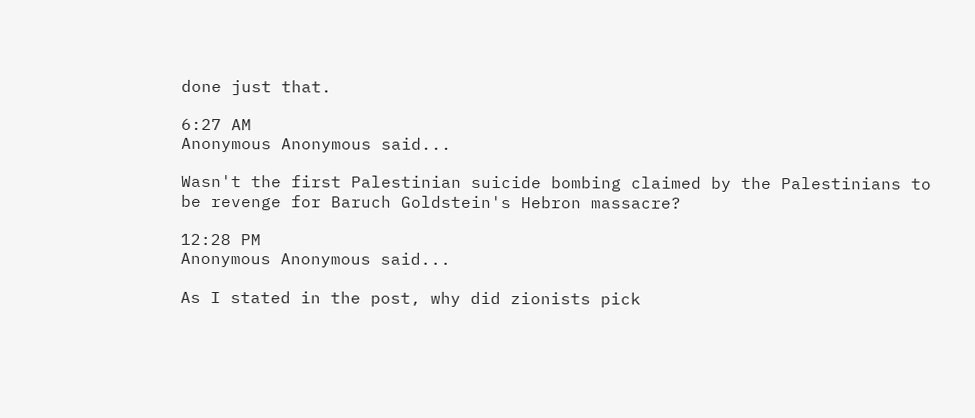done just that.

6:27 AM
Anonymous Anonymous said...

Wasn't the first Palestinian suicide bombing claimed by the Palestinians to be revenge for Baruch Goldstein's Hebron massacre?

12:28 PM
Anonymous Anonymous said...

As I stated in the post, why did zionists pick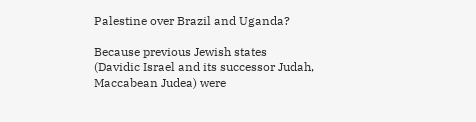Palestine over Brazil and Uganda?

Because previous Jewish states (Davidic Israel and its successor Judah, Maccabean Judea) were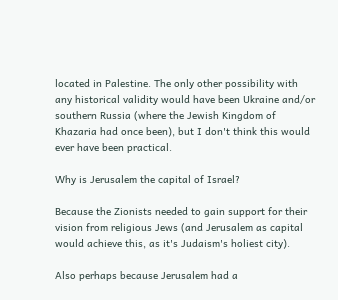located in Palestine. The only other possibility with any historical validity would have been Ukraine and/or southern Russia (where the Jewish Kingdom of Khazaria had once been), but I don't think this would ever have been practical.

Why is Jerusalem the capital of Israel?

Because the Zionists needed to gain support for their vision from religious Jews (and Jerusalem as capital would achieve this, as it's Judaism's holiest city).

Also perhaps because Jerusalem had a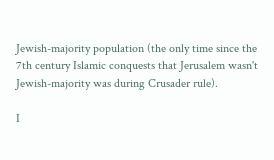Jewish-majority population (the only time since the 7th century Islamic conquests that Jerusalem wasn't Jewish-majority was during Crusader rule).

I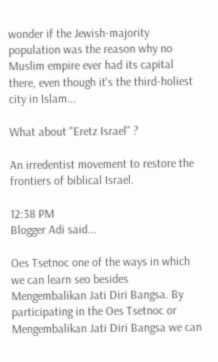wonder if the Jewish-majority population was the reason why no Muslim empire ever had its capital there, even though it's the third-holiest city in Islam...

What about "Eretz Israel" ?

An irredentist movement to restore the frontiers of biblical Israel.

12:38 PM
Blogger Adi said...

Oes Tsetnoc one of the ways in which we can learn seo besides Mengembalikan Jati Diri Bangsa. By participating in the Oes Tsetnoc or Mengembalikan Jati Diri Bangsa we can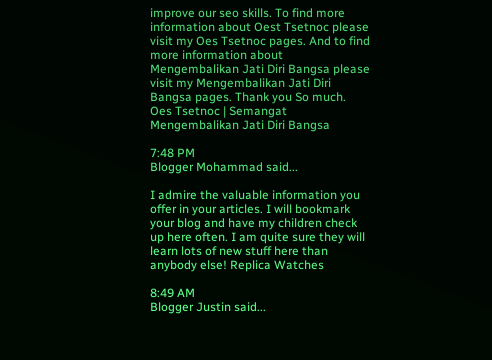improve our seo skills. To find more information about Oest Tsetnoc please visit my Oes Tsetnoc pages. And to find more information about Mengembalikan Jati Diri Bangsa please visit my Mengembalikan Jati Diri Bangsa pages. Thank you So much.
Oes Tsetnoc | Semangat Mengembalikan Jati Diri Bangsa

7:48 PM
Blogger Mohammad said...

I admire the valuable information you offer in your articles. I will bookmark your blog and have my children check up here often. I am quite sure they will learn lots of new stuff here than anybody else! Replica Watches

8:49 AM
Blogger Justin said...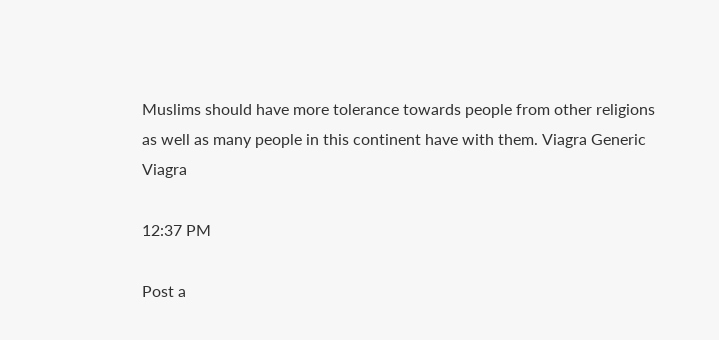Muslims should have more tolerance towards people from other religions as well as many people in this continent have with them. Viagra Generic Viagra

12:37 PM

Post a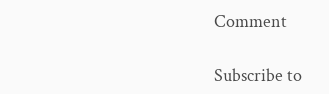Comment

Subscribe to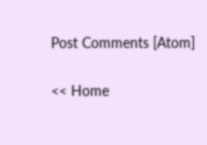Post Comments [Atom]

<< Home